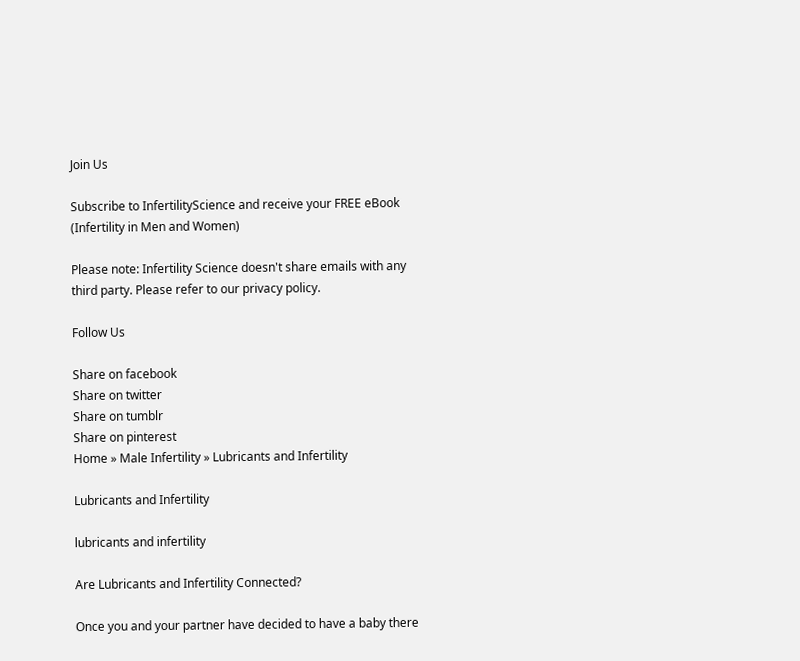Join Us

Subscribe to InfertilityScience and receive your FREE eBook (Infertility in Men and Women)

Please note: Infertility Science doesn't share emails with any third party. Please refer to our privacy policy.

Follow Us

Share on facebook
Share on twitter
Share on tumblr
Share on pinterest
Home » Male Infertility » Lubricants and Infertility

Lubricants and Infertility

lubricants and infertility

Are Lubricants and Infertility Connected?

Once you and your partner have decided to have a baby there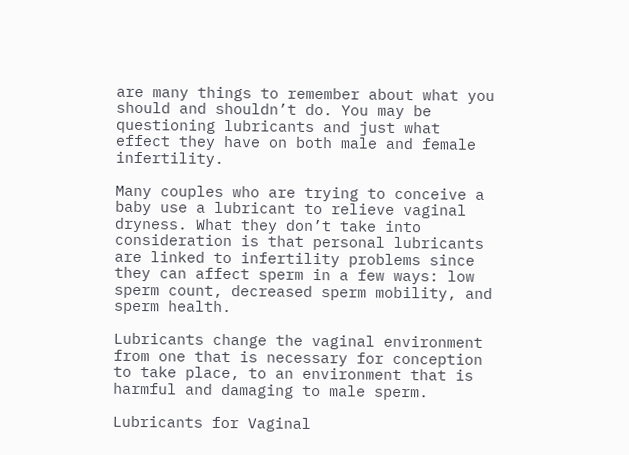are many things to remember about what you should and shouldn’t do. You may be questioning lubricants and just what effect they have on both male and female infertility.

Many couples who are trying to conceive a baby use a lubricant to relieve vaginal dryness. What they don’t take into consideration is that personal lubricants are linked to infertility problems since they can affect sperm in a few ways: low sperm count, decreased sperm mobility, and sperm health.

Lubricants change the vaginal environment from one that is necessary for conception to take place, to an environment that is harmful and damaging to male sperm.

Lubricants for Vaginal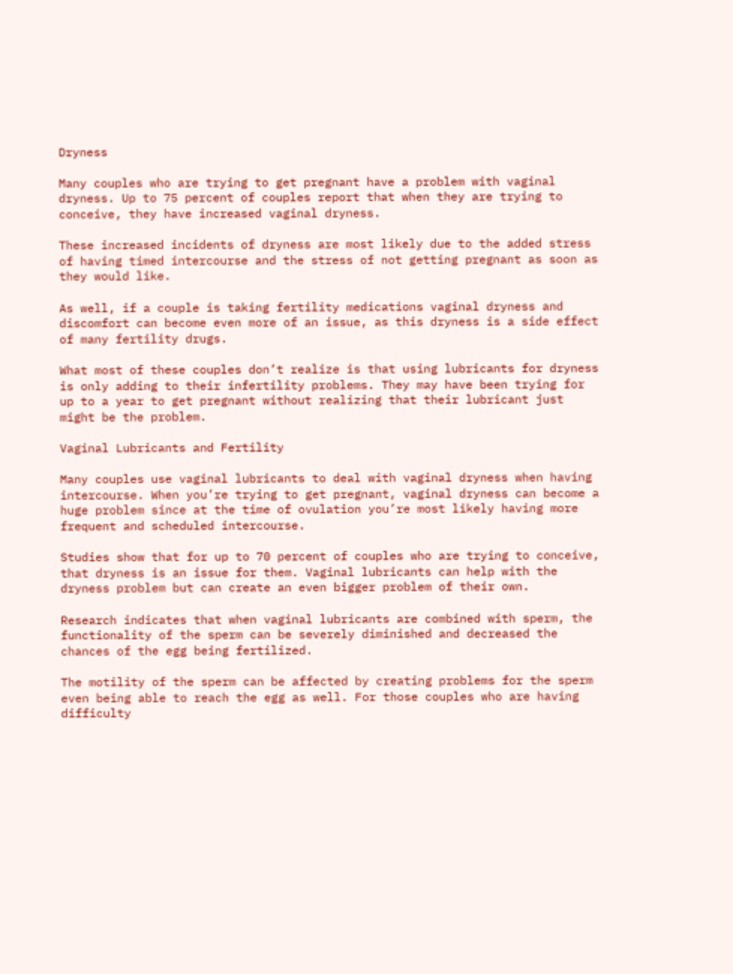Dryness

Many couples who are trying to get pregnant have a problem with vaginal dryness. Up to 75 percent of couples report that when they are trying to conceive, they have increased vaginal dryness.

These increased incidents of dryness are most likely due to the added stress of having timed intercourse and the stress of not getting pregnant as soon as they would like.

As well, if a couple is taking fertility medications vaginal dryness and discomfort can become even more of an issue, as this dryness is a side effect of many fertility drugs.

What most of these couples don’t realize is that using lubricants for dryness is only adding to their infertility problems. They may have been trying for up to a year to get pregnant without realizing that their lubricant just might be the problem.

Vaginal Lubricants and Fertility

Many couples use vaginal lubricants to deal with vaginal dryness when having intercourse. When you’re trying to get pregnant, vaginal dryness can become a huge problem since at the time of ovulation you’re most likely having more frequent and scheduled intercourse.

Studies show that for up to 70 percent of couples who are trying to conceive, that dryness is an issue for them. Vaginal lubricants can help with the dryness problem but can create an even bigger problem of their own.

Research indicates that when vaginal lubricants are combined with sperm, the functionality of the sperm can be severely diminished and decreased the chances of the egg being fertilized.

The motility of the sperm can be affected by creating problems for the sperm even being able to reach the egg as well. For those couples who are having difficulty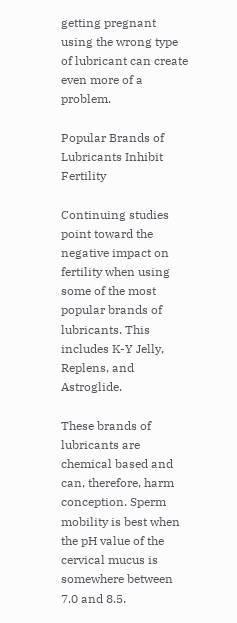getting pregnant using the wrong type of lubricant can create even more of a problem.

Popular Brands of Lubricants Inhibit Fertility

Continuing studies point toward the negative impact on fertility when using some of the most popular brands of lubricants. This includes K-Y Jelly, Replens, and Astroglide.

These brands of lubricants are chemical based and can, therefore, harm conception. Sperm mobility is best when the pH value of the cervical mucus is somewhere between 7.0 and 8.5.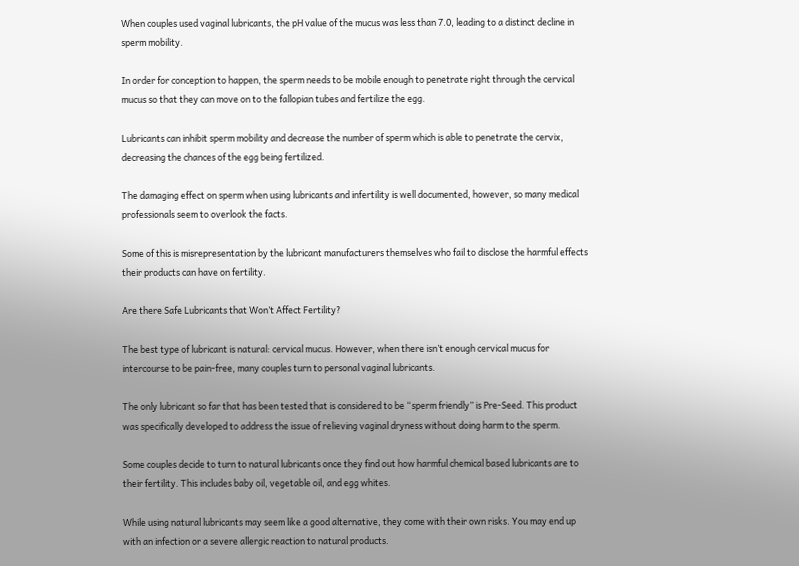When couples used vaginal lubricants, the pH value of the mucus was less than 7.0, leading to a distinct decline in sperm mobility.

In order for conception to happen, the sperm needs to be mobile enough to penetrate right through the cervical mucus so that they can move on to the fallopian tubes and fertilize the egg.

Lubricants can inhibit sperm mobility and decrease the number of sperm which is able to penetrate the cervix, decreasing the chances of the egg being fertilized.

The damaging effect on sperm when using lubricants and infertility is well documented, however, so many medical professionals seem to overlook the facts.

Some of this is misrepresentation by the lubricant manufacturers themselves who fail to disclose the harmful effects their products can have on fertility.

Are there Safe Lubricants that Won’t Affect Fertility?

The best type of lubricant is natural: cervical mucus. However, when there isn’t enough cervical mucus for intercourse to be pain-free, many couples turn to personal vaginal lubricants.

The only lubricant so far that has been tested that is considered to be “sperm friendly” is Pre-Seed. This product was specifically developed to address the issue of relieving vaginal dryness without doing harm to the sperm.

Some couples decide to turn to natural lubricants once they find out how harmful chemical based lubricants are to their fertility. This includes baby oil, vegetable oil, and egg whites.

While using natural lubricants may seem like a good alternative, they come with their own risks. You may end up with an infection or a severe allergic reaction to natural products.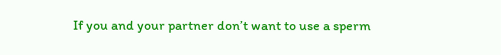If you and your partner don’t want to use a sperm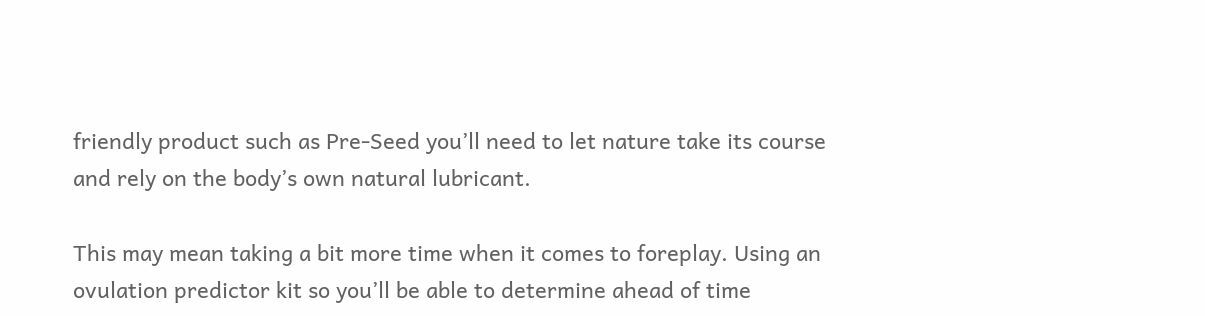friendly product such as Pre-Seed you’ll need to let nature take its course and rely on the body’s own natural lubricant.

This may mean taking a bit more time when it comes to foreplay. Using an ovulation predictor kit so you’ll be able to determine ahead of time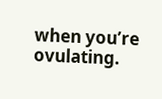when you’re ovulating.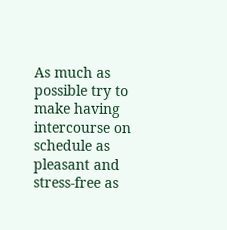As much as possible try to make having intercourse on schedule as pleasant and stress-free as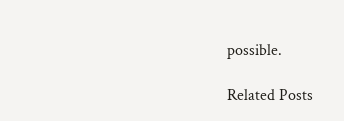possible.

Related Posts